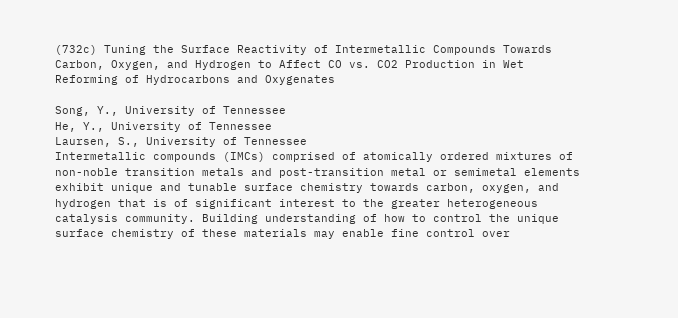(732c) Tuning the Surface Reactivity of Intermetallic Compounds Towards Carbon, Oxygen, and Hydrogen to Affect CO vs. CO2 Production in Wet Reforming of Hydrocarbons and Oxygenates

Song, Y., University of Tennessee
He, Y., University of Tennessee
Laursen, S., University of Tennessee
Intermetallic compounds (IMCs) comprised of atomically ordered mixtures of non-noble transition metals and post-transition metal or semimetal elements exhibit unique and tunable surface chemistry towards carbon, oxygen, and hydrogen that is of significant interest to the greater heterogeneous catalysis community. Building understanding of how to control the unique surface chemistry of these materials may enable fine control over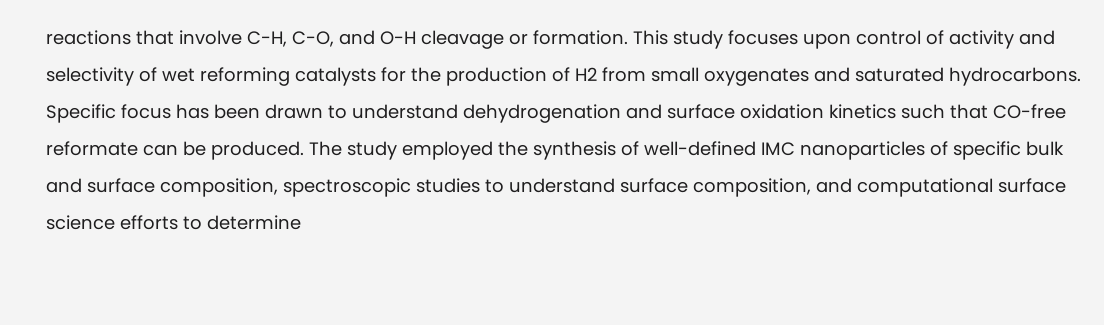reactions that involve C-H, C-O, and O-H cleavage or formation. This study focuses upon control of activity and selectivity of wet reforming catalysts for the production of H2 from small oxygenates and saturated hydrocarbons. Specific focus has been drawn to understand dehydrogenation and surface oxidation kinetics such that CO-free reformate can be produced. The study employed the synthesis of well-defined IMC nanoparticles of specific bulk and surface composition, spectroscopic studies to understand surface composition, and computational surface science efforts to determine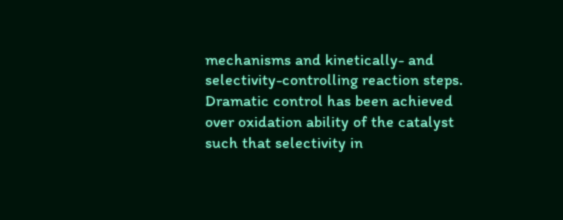mechanisms and kinetically- and selectivity-controlling reaction steps. Dramatic control has been achieved over oxidation ability of the catalyst such that selectivity in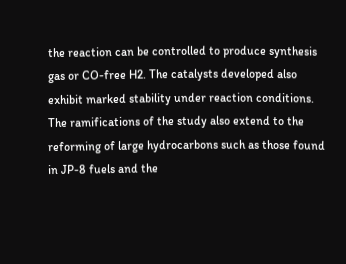the reaction can be controlled to produce synthesis gas or CO-free H2. The catalysts developed also exhibit marked stability under reaction conditions. The ramifications of the study also extend to the reforming of large hydrocarbons such as those found in JP-8 fuels and the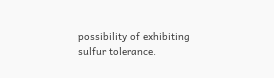possibility of exhibiting sulfur tolerance.